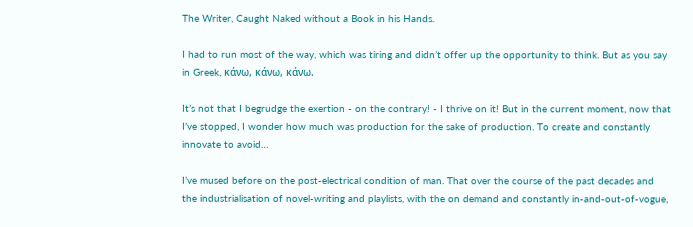The Writer, Caught Naked without a Book in his Hands.

I had to run most of the way, which was tiring and didn’t offer up the opportunity to think. But as you say in Greek, κάνω, κάνω, κάνω.

It’s not that I begrudge the exertion - on the contrary! - I thrive on it! But in the current moment, now that I’ve stopped, I wonder how much was production for the sake of production. To create and constantly innovate to avoid…

I’ve mused before on the post-electrical condition of man. That over the course of the past decades and the industrialisation of novel-writing and playlists, with the on demand and constantly in-and-out-of-vogue,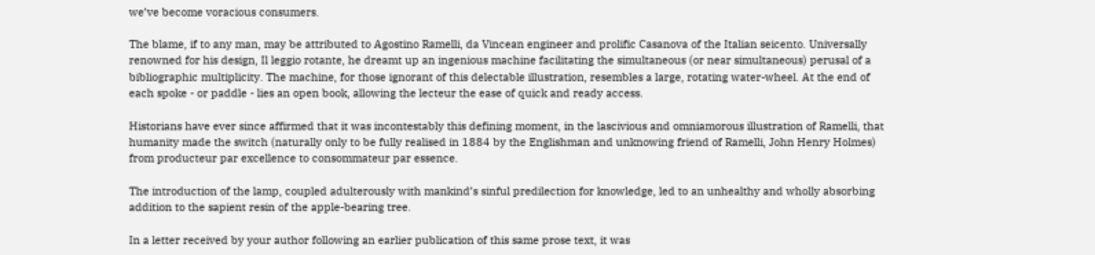we’ve become voracious consumers.

The blame, if to any man, may be attributed to Agostino Ramelli, da Vincean engineer and prolific Casanova of the Italian seicento. Universally renowned for his design, Il leggio rotante, he dreamt up an ingenious machine facilitating the simultaneous (or near simultaneous) perusal of a bibliographic multiplicity. The machine, for those ignorant of this delectable illustration, resembles a large, rotating water-wheel. At the end of each spoke - or paddle - lies an open book, allowing the lecteur the ease of quick and ready access.

Historians have ever since affirmed that it was incontestably this defining moment, in the lascivious and omniamorous illustration of Ramelli, that humanity made the switch (naturally only to be fully realised in 1884 by the Englishman and unknowing friend of Ramelli, John Henry Holmes) from producteur par excellence to consommateur par essence.

The introduction of the lamp, coupled adulterously with mankind’s sinful predilection for knowledge, led to an unhealthy and wholly absorbing addition to the sapient resin of the apple-bearing tree.

In a letter received by your author following an earlier publication of this same prose text, it was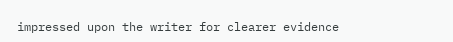impressed upon the writer for clearer evidence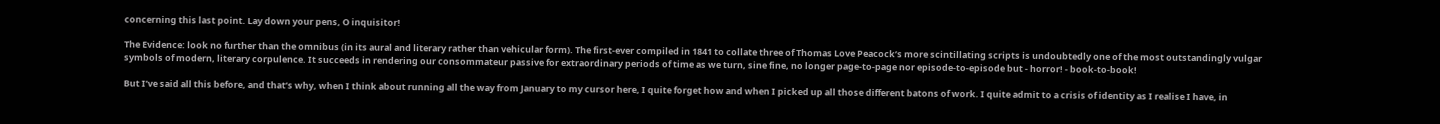concerning this last point. Lay down your pens, O inquisitor!

The Evidence: look no further than the omnibus (in its aural and literary rather than vehicular form). The first-ever compiled in 1841 to collate three of Thomas Love Peacock’s more scintillating scripts is undoubtedly one of the most outstandingly vulgar symbols of modern, literary corpulence. It succeeds in rendering our consommateur passive for extraordinary periods of time as we turn, sine fine, no longer page-to-page nor episode-to-episode but - horror! - book-to-book!

But I’ve said all this before, and that’s why, when I think about running all the way from January to my cursor here, I quite forget how and when I picked up all those different batons of work. I quite admit to a crisis of identity as I realise I have, in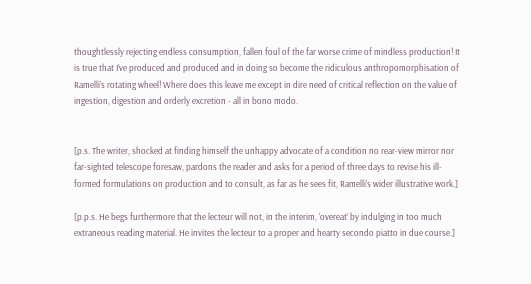thoughtlessly rejecting endless consumption, fallen foul of the far worse crime of mindless production! It is true that I’ve produced and produced and in doing so become the ridiculous anthropomorphisation of Ramelli’s rotating wheel! Where does this leave me except in dire need of critical reflection on the value of ingestion, digestion and orderly excretion - all in bono modo.


[p.s. The writer, shocked at finding himself the unhappy advocate of a condition no rear-view mirror nor far-sighted telescope foresaw, pardons the reader and asks for a period of three days to revise his ill-formed formulations on production and to consult, as far as he sees fit, Ramelli’s wider illustrative work.]

[p.p.s. He begs furthermore that the lecteur will not, in the interim, ‘overeat’ by indulging in too much extraneous reading material. He invites the lecteur to a proper and hearty secondo piatto in due course.]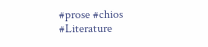#prose #chios #Literature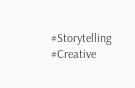#Storytelling #Creative